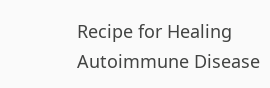Recipe for Healing Autoimmune Disease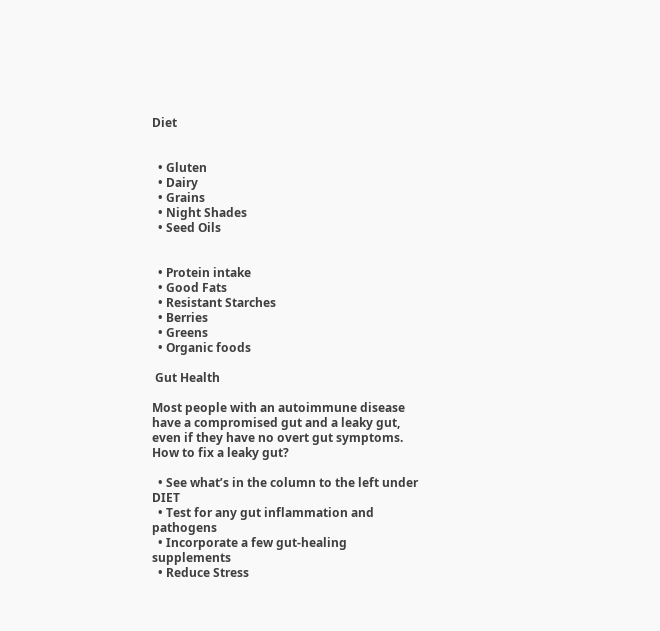Diet


  • Gluten
  • Dairy
  • Grains
  • Night Shades
  • Seed Oils


  • Protein intake
  • Good Fats
  • Resistant Starches
  • Berries
  • Greens
  • Organic foods

 Gut Health

Most people with an autoimmune disease have a compromised gut and a leaky gut, even if they have no overt gut symptoms. How to fix a leaky gut?

  • See what’s in the column to the left under DIET
  • Test for any gut inflammation and pathogens
  • Incorporate a few gut-healing supplements
  • Reduce Stress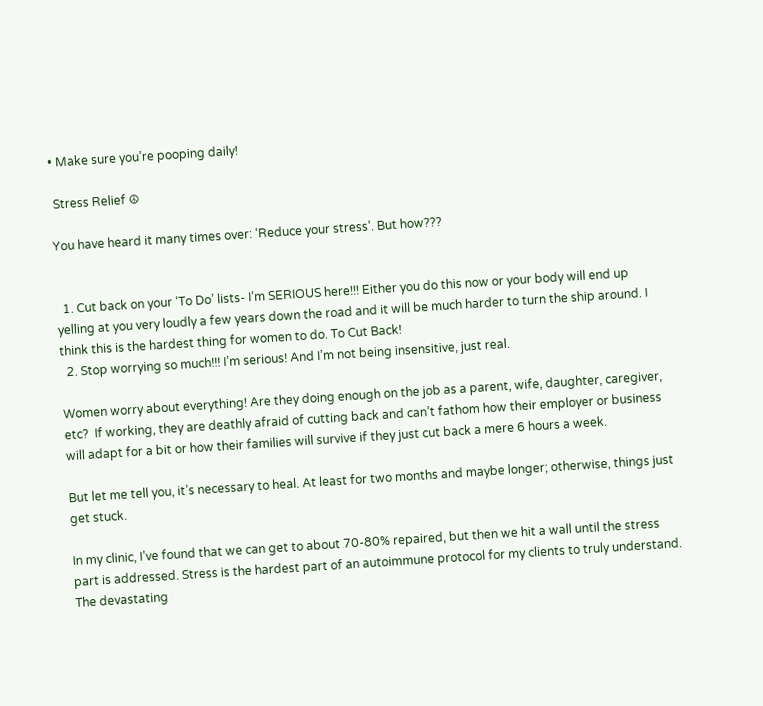• Make sure you’re pooping daily!

 Stress Relief ☮

You have heard it many times over: ‘Reduce your stress’. But how???


  1. Cut back on your ‘To Do’ lists- I’m SERIOUS here!!! Either you do this now or your body will end up yelling at you very loudly a few years down the road and it will be much harder to turn the ship around. I think this is the hardest thing for women to do. To Cut Back!
  2. Stop worrying so much!!! I’m serious! And I’m not being insensitive, just real.

Women worry about everything! Are they doing enough on the job as a parent, wife, daughter, caregiver, etc?  If working, they are deathly afraid of cutting back and can’t fathom how their employer or business will adapt for a bit or how their families will survive if they just cut back a mere 6 hours a week.

But let me tell you, it’s necessary to heal. At least for two months and maybe longer; otherwise, things just get stuck.

In my clinic, I’ve found that we can get to about 70-80% repaired, but then we hit a wall until the stress part is addressed. Stress is the hardest part of an autoimmune protocol for my clients to truly understand. The devastating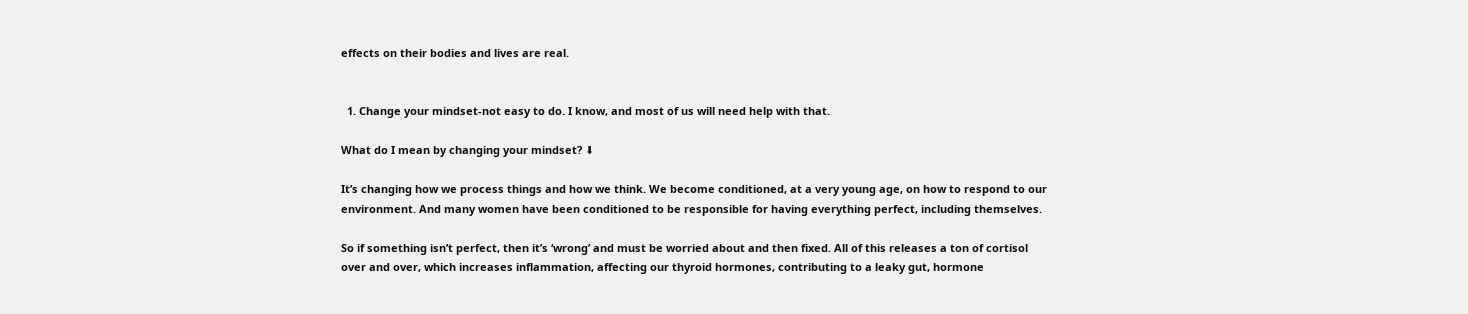effects on their bodies and lives are real.


  1. Change your mindset-not easy to do. I know, and most of us will need help with that.

What do I mean by changing your mindset? ⬇

It’s changing how we process things and how we think. We become conditioned, at a very young age, on how to respond to our environment. And many women have been conditioned to be responsible for having everything perfect, including themselves.

So if something isn’t perfect, then it’s ‘wrong’ and must be worried about and then fixed. All of this releases a ton of cortisol over and over, which increases inflammation, affecting our thyroid hormones, contributing to a leaky gut, hormone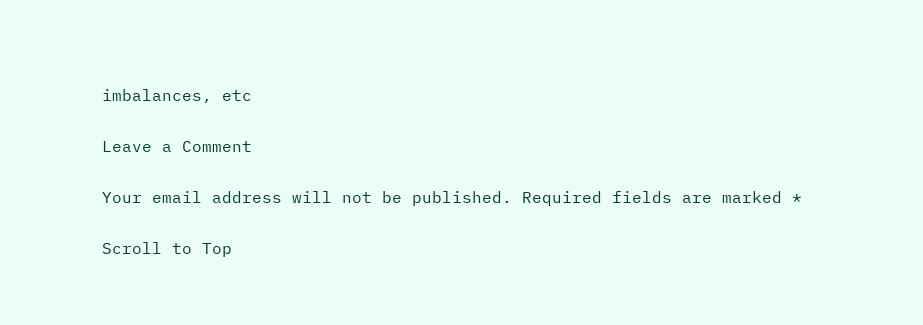imbalances, etc

Leave a Comment

Your email address will not be published. Required fields are marked *

Scroll to Top